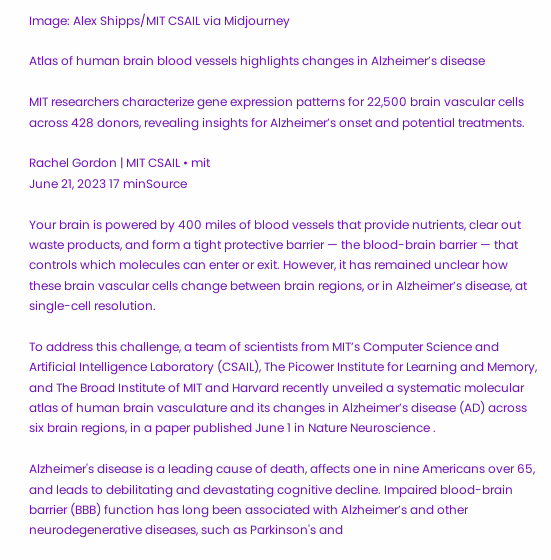Image: Alex Shipps/MIT CSAIL via Midjourney

Atlas of human brain blood vessels highlights changes in Alzheimer’s disease

MIT researchers characterize gene expression patterns for 22,500 brain vascular cells across 428 donors, revealing insights for Alzheimer’s onset and potential treatments.

Rachel Gordon | MIT CSAIL • mit
June 21, 2023 17 minSource

Your brain is powered by 400 miles of blood vessels that provide nutrients, clear out waste products, and form a tight protective barrier — the blood-brain barrier — that controls which molecules can enter or exit. However, it has remained unclear how these brain vascular cells change between brain regions, or in Alzheimer’s disease, at single-cell resolution.

To address this challenge, a team of scientists from MIT’s Computer Science and Artificial Intelligence Laboratory (CSAIL), The Picower Institute for Learning and Memory, and The Broad Institute of MIT and Harvard recently unveiled a systematic molecular atlas of human brain vasculature and its changes in Alzheimer’s disease (AD) across six brain regions, in a paper published June 1 in Nature Neuroscience .

Alzheimer's disease is a leading cause of death, affects one in nine Americans over 65, and leads to debilitating and devastating cognitive decline. Impaired blood-brain barrier (BBB) function has long been associated with Alzheimer’s and other neurodegenerative diseases, such as Parkinson's and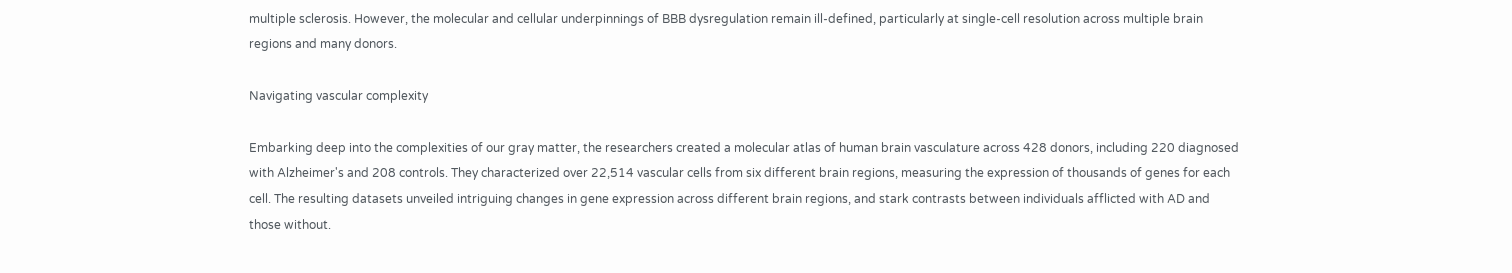multiple sclerosis. However, the molecular and cellular underpinnings of BBB dysregulation remain ill-defined, particularly at single-cell resolution across multiple brain regions and many donors.

Navigating vascular complexity

Embarking deep into the complexities of our gray matter, the researchers created a molecular atlas of human brain vasculature across 428 donors, including 220 diagnosed with Alzheimer's and 208 controls. They characterized over 22,514 vascular cells from six different brain regions, measuring the expression of thousands of genes for each cell. The resulting datasets unveiled intriguing changes in gene expression across different brain regions, and stark contrasts between individuals afflicted with AD and those without.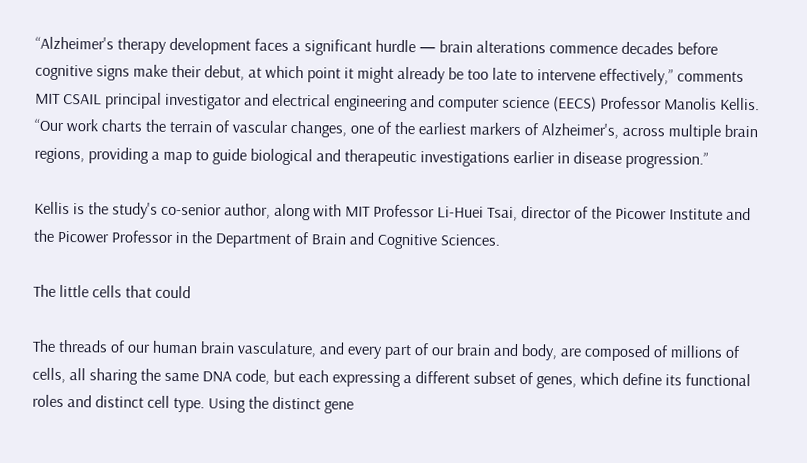“Alzheimer's therapy development faces a significant hurdle — brain alterations commence decades before cognitive signs make their debut, at which point it might already be too late to intervene effectively,” comments MIT CSAIL principal investigator and electrical engineering and computer science (EECS) Professor Manolis Kellis. “Our work charts the terrain of vascular changes, one of the earliest markers of Alzheimer's, across multiple brain regions, providing a map to guide biological and therapeutic investigations earlier in disease progression.”

Kellis is the study's co-senior author, along with MIT Professor Li-Huei Tsai, director of the Picower Institute and the Picower Professor in the Department of Brain and Cognitive Sciences.

The little cells that could

The threads of our human brain vasculature, and every part of our brain and body, are composed of millions of cells, all sharing the same DNA code, but each expressing a different subset of genes, which define its functional roles and distinct cell type. Using the distinct gene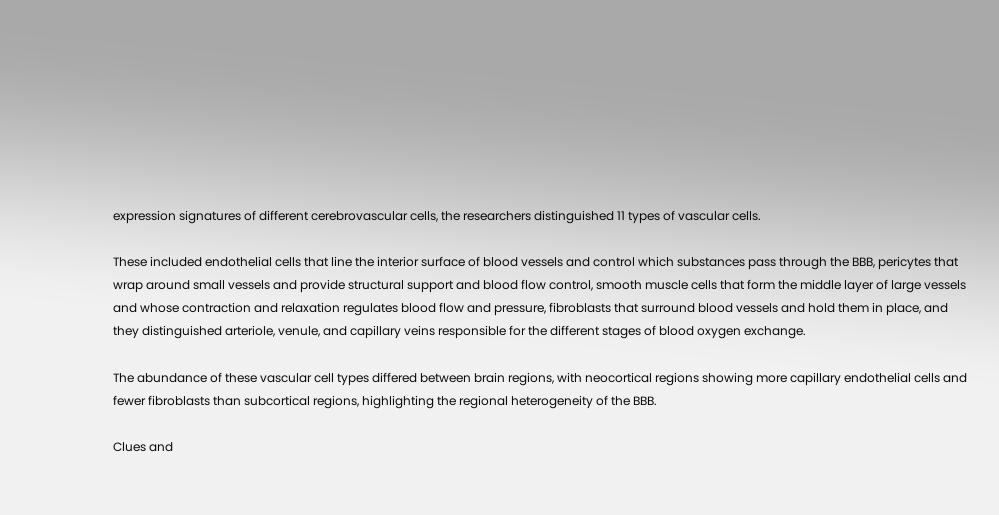expression signatures of different cerebrovascular cells, the researchers distinguished 11 types of vascular cells.

These included endothelial cells that line the interior surface of blood vessels and control which substances pass through the BBB, pericytes that wrap around small vessels and provide structural support and blood flow control, smooth muscle cells that form the middle layer of large vessels and whose contraction and relaxation regulates blood flow and pressure, fibroblasts that surround blood vessels and hold them in place, and they distinguished arteriole, venule, and capillary veins responsible for the different stages of blood oxygen exchange.

The abundance of these vascular cell types differed between brain regions, with neocortical regions showing more capillary endothelial cells and fewer fibroblasts than subcortical regions, highlighting the regional heterogeneity of the BBB.

Clues and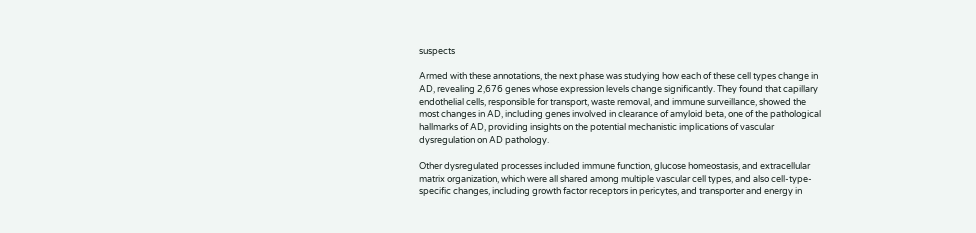suspects

Armed with these annotations, the next phase was studying how each of these cell types change in AD, revealing 2,676 genes whose expression levels change significantly. They found that capillary endothelial cells, responsible for transport, waste removal, and immune surveillance, showed the most changes in AD, including genes involved in clearance of amyloid beta, one of the pathological hallmarks of AD, providing insights on the potential mechanistic implications of vascular dysregulation on AD pathology.

Other dysregulated processes included immune function, glucose homeostasis, and extracellular matrix organization, which were all shared among multiple vascular cell types, and also cell-type-specific changes, including growth factor receptors in pericytes, and transporter and energy in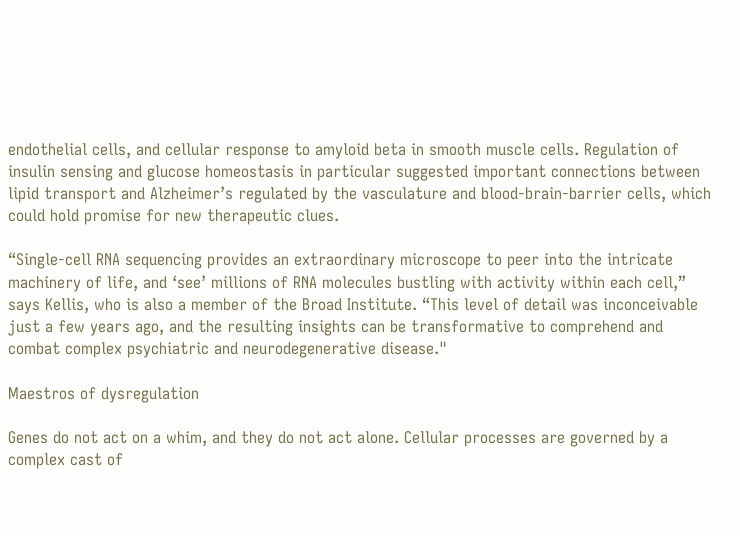endothelial cells, and cellular response to amyloid beta in smooth muscle cells. Regulation of insulin sensing and glucose homeostasis in particular suggested important connections between lipid transport and Alzheimer’s regulated by the vasculature and blood-brain-barrier cells, which could hold promise for new therapeutic clues.

“Single-cell RNA sequencing provides an extraordinary microscope to peer into the intricate machinery of life, and ‘see’ millions of RNA molecules bustling with activity within each cell,” says Kellis, who is also a member of the Broad Institute. “This level of detail was inconceivable just a few years ago, and the resulting insights can be transformative to comprehend and combat complex psychiatric and neurodegenerative disease."

Maestros of dysregulation

Genes do not act on a whim, and they do not act alone. Cellular processes are governed by a complex cast of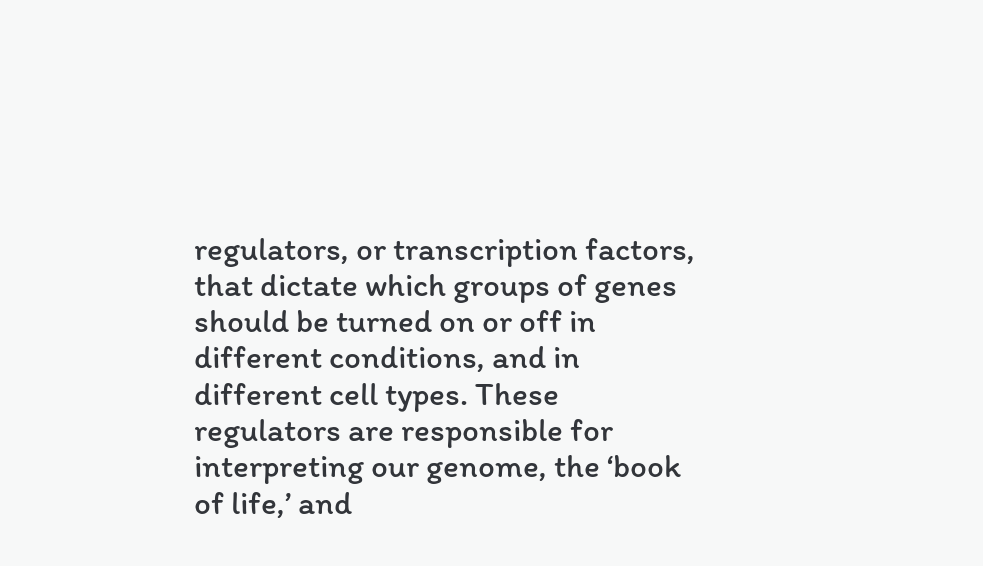regulators, or transcription factors, that dictate which groups of genes should be turned on or off in different conditions, and in different cell types. These regulators are responsible for interpreting our genome, the ‘book of life,’ and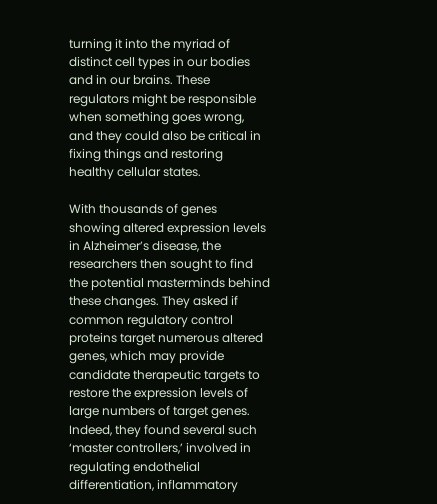turning it into the myriad of distinct cell types in our bodies and in our brains. These regulators might be responsible when something goes wrong, and they could also be critical in fixing things and restoring healthy cellular states.

With thousands of genes showing altered expression levels in Alzheimer’s disease, the researchers then sought to find the potential masterminds behind these changes. They asked if common regulatory control proteins target numerous altered genes, which may provide candidate therapeutic targets to restore the expression levels of large numbers of target genes. Indeed, they found several such ‘master controllers,’ involved in regulating endothelial differentiation, inflammatory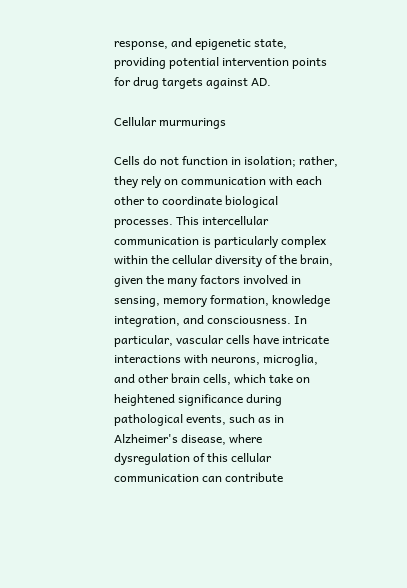response, and epigenetic state, providing potential intervention points for drug targets against AD.

Cellular murmurings

Cells do not function in isolation; rather, they rely on communication with each other to coordinate biological processes. This intercellular communication is particularly complex within the cellular diversity of the brain, given the many factors involved in sensing, memory formation, knowledge integration, and consciousness. In particular, vascular cells have intricate interactions with neurons, microglia, and other brain cells, which take on heightened significance during pathological events, such as in Alzheimer's disease, where dysregulation of this cellular communication can contribute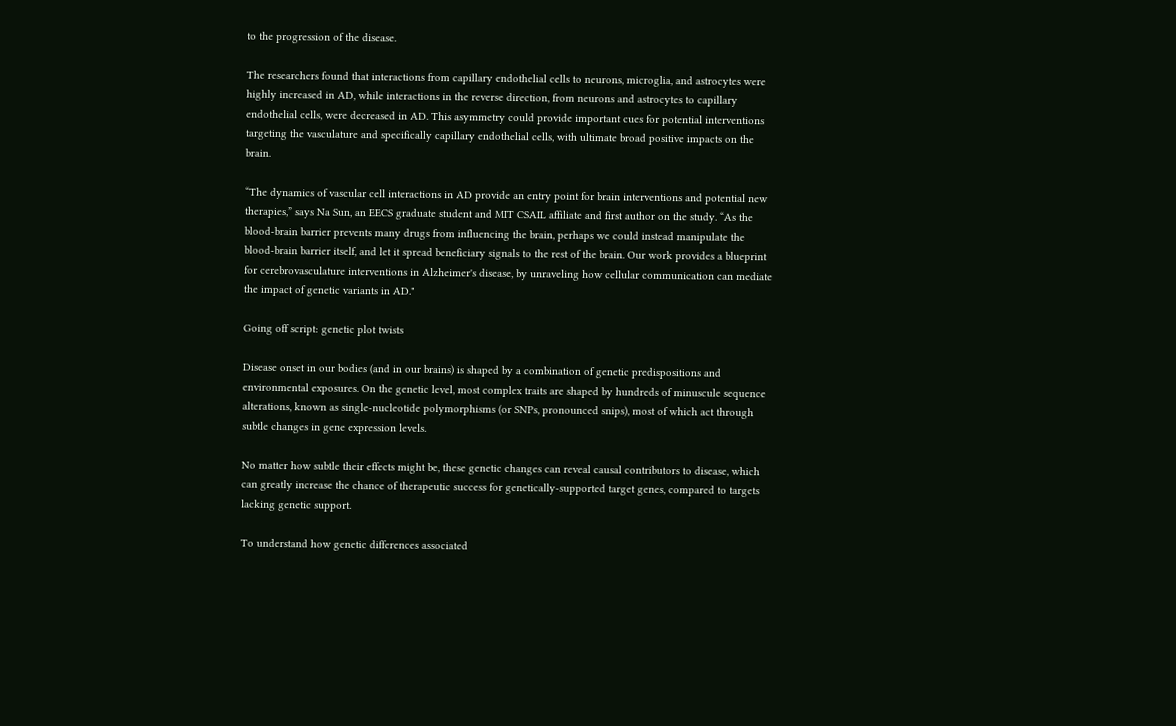to the progression of the disease.

The researchers found that interactions from capillary endothelial cells to neurons, microglia, and astrocytes were highly increased in AD, while interactions in the reverse direction, from neurons and astrocytes to capillary endothelial cells, were decreased in AD. This asymmetry could provide important cues for potential interventions targeting the vasculature and specifically capillary endothelial cells, with ultimate broad positive impacts on the brain.

“The dynamics of vascular cell interactions in AD provide an entry point for brain interventions and potential new therapies,” says Na Sun, an EECS graduate student and MIT CSAIL affiliate and first author on the study. “As the blood-brain barrier prevents many drugs from influencing the brain, perhaps we could instead manipulate the blood-brain barrier itself, and let it spread beneficiary signals to the rest of the brain. Our work provides a blueprint for cerebrovasculature interventions in Alzheimer's disease, by unraveling how cellular communication can mediate the impact of genetic variants in AD."

Going off script: genetic plot twists

Disease onset in our bodies (and in our brains) is shaped by a combination of genetic predispositions and environmental exposures. On the genetic level, most complex traits are shaped by hundreds of minuscule sequence alterations, known as single-nucleotide polymorphisms (or SNPs, pronounced snips), most of which act through subtle changes in gene expression levels.

No matter how subtle their effects might be, these genetic changes can reveal causal contributors to disease, which can greatly increase the chance of therapeutic success for genetically-supported target genes, compared to targets lacking genetic support.

To understand how genetic differences associated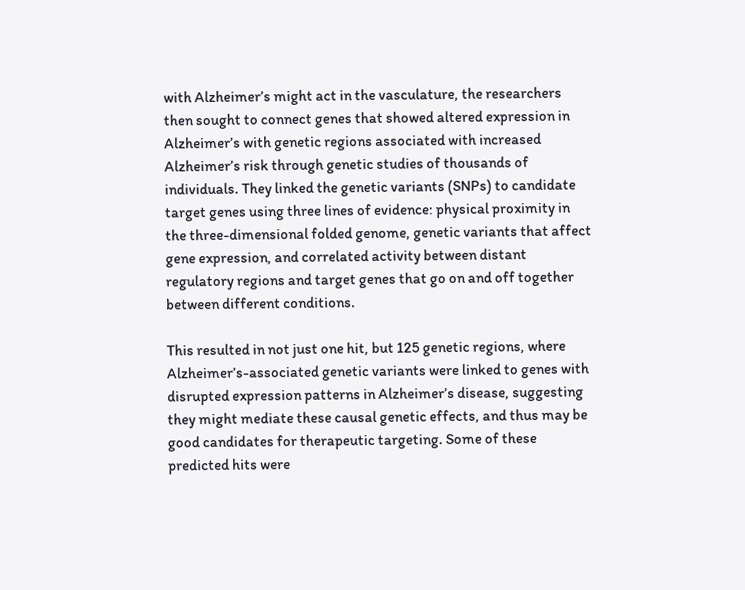with Alzheimer’s might act in the vasculature, the researchers then sought to connect genes that showed altered expression in Alzheimer’s with genetic regions associated with increased Alzheimer’s risk through genetic studies of thousands of individuals. They linked the genetic variants (SNPs) to candidate target genes using three lines of evidence: physical proximity in the three-dimensional folded genome, genetic variants that affect gene expression, and correlated activity between distant regulatory regions and target genes that go on and off together between different conditions.

This resulted in not just one hit, but 125 genetic regions, where Alzheimer’s-associated genetic variants were linked to genes with disrupted expression patterns in Alzheimer’s disease, suggesting they might mediate these causal genetic effects, and thus may be good candidates for therapeutic targeting. Some of these predicted hits were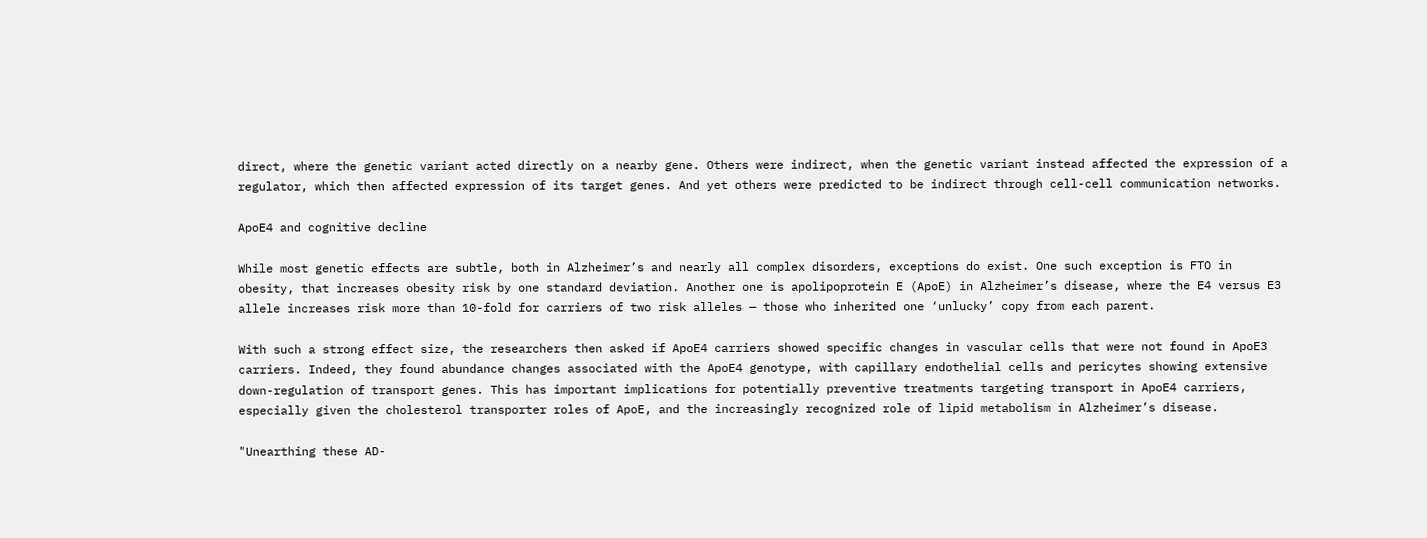direct, where the genetic variant acted directly on a nearby gene. Others were indirect, when the genetic variant instead affected the expression of a regulator, which then affected expression of its target genes. And yet others were predicted to be indirect through cell-cell communication networks.

ApoE4 and cognitive decline

While most genetic effects are subtle, both in Alzheimer’s and nearly all complex disorders, exceptions do exist. One such exception is FTO in obesity, that increases obesity risk by one standard deviation. Another one is apolipoprotein E (ApoE) in Alzheimer’s disease, where the E4 versus E3 allele increases risk more than 10-fold for carriers of two risk alleles — those who inherited one ‘unlucky’ copy from each parent.

With such a strong effect size, the researchers then asked if ApoE4 carriers showed specific changes in vascular cells that were not found in ApoE3 carriers. Indeed, they found abundance changes associated with the ApoE4 genotype, with capillary endothelial cells and pericytes showing extensive down-regulation of transport genes. This has important implications for potentially preventive treatments targeting transport in ApoE4 carriers, especially given the cholesterol transporter roles of ApoE, and the increasingly recognized role of lipid metabolism in Alzheimer’s disease.

"Unearthing these AD-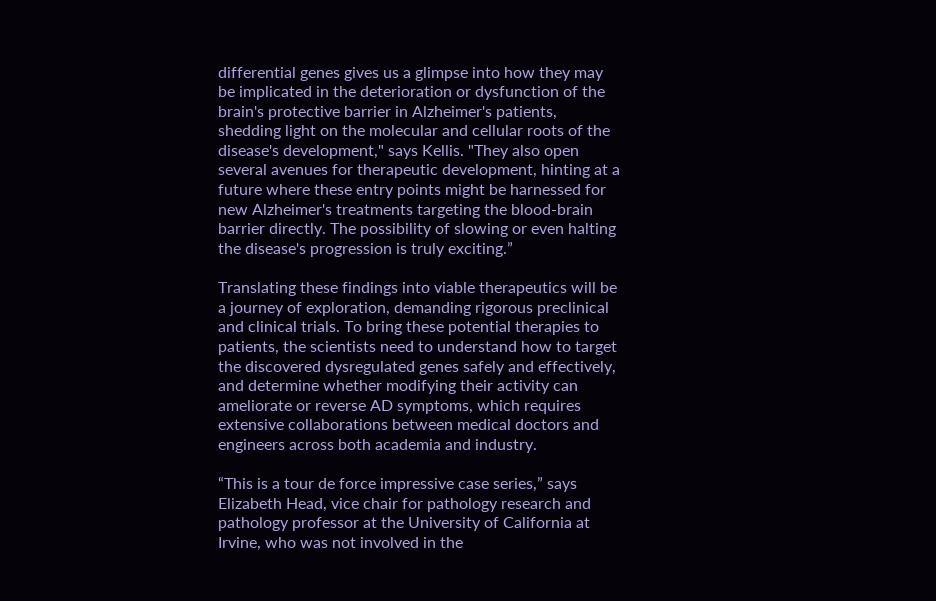differential genes gives us a glimpse into how they may be implicated in the deterioration or dysfunction of the brain's protective barrier in Alzheimer's patients, shedding light on the molecular and cellular roots of the disease's development," says Kellis. "They also open several avenues for therapeutic development, hinting at a future where these entry points might be harnessed for new Alzheimer's treatments targeting the blood-brain barrier directly. The possibility of slowing or even halting the disease's progression is truly exciting.”

Translating these findings into viable therapeutics will be a journey of exploration, demanding rigorous preclinical and clinical trials. To bring these potential therapies to patients, the scientists need to understand how to target the discovered dysregulated genes safely and effectively, and determine whether modifying their activity can ameliorate or reverse AD symptoms, which requires extensive collaborations between medical doctors and engineers across both academia and industry.

“This is a tour de force impressive case series,” says Elizabeth Head, vice chair for pathology research and pathology professor at the University of California at Irvine, who was not involved in the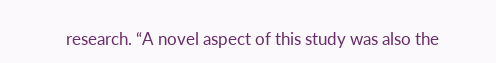research. “A novel aspect of this study was also the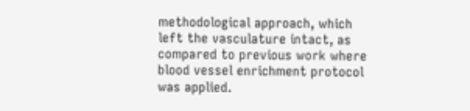methodological approach, which left the vasculature intact, as compared to previous work where blood vessel enrichment protocol was applied.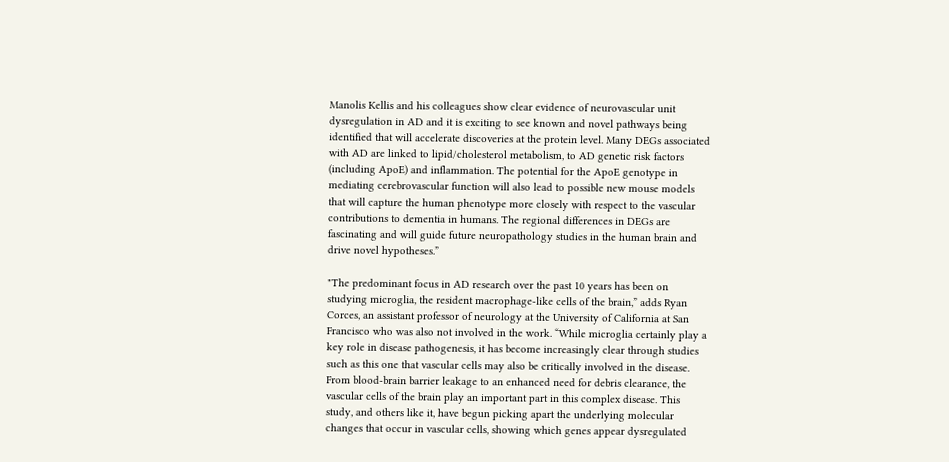Manolis Kellis and his colleagues show clear evidence of neurovascular unit dysregulation in AD and it is exciting to see known and novel pathways being identified that will accelerate discoveries at the protein level. Many DEGs associated with AD are linked to lipid/cholesterol metabolism, to AD genetic risk factors (including ApoE) and inflammation. The potential for the ApoE genotype in mediating cerebrovascular function will also lead to possible new mouse models that will capture the human phenotype more closely with respect to the vascular contributions to dementia in humans. The regional differences in DEGs are fascinating and will guide future neuropathology studies in the human brain and drive novel hypotheses.”

"The predominant focus in AD research over the past 10 years has been on studying microglia, the resident macrophage-like cells of the brain,” adds Ryan Corces, an assistant professor of neurology at the University of California at San Francisco who was also not involved in the work. “While microglia certainly play a key role in disease pathogenesis, it has become increasingly clear through studies such as this one that vascular cells may also be critically involved in the disease. From blood-brain barrier leakage to an enhanced need for debris clearance, the vascular cells of the brain play an important part in this complex disease. This study, and others like it, have begun picking apart the underlying molecular changes that occur in vascular cells, showing which genes appear dysregulated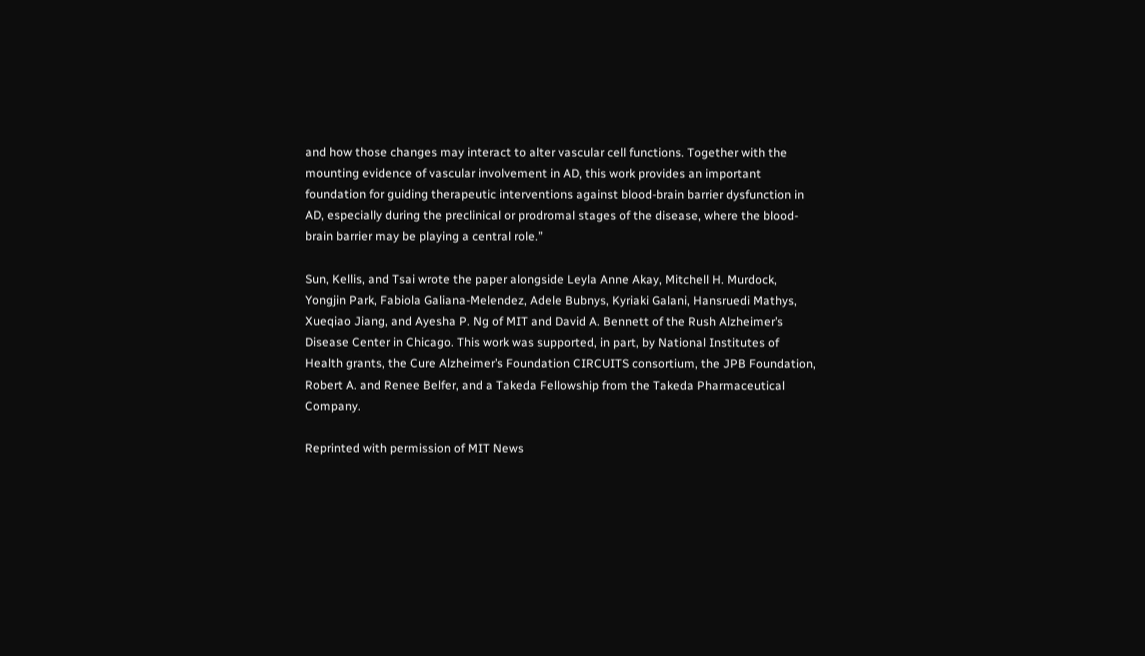and how those changes may interact to alter vascular cell functions. Together with the mounting evidence of vascular involvement in AD, this work provides an important foundation for guiding therapeutic interventions against blood-brain barrier dysfunction in AD, especially during the preclinical or prodromal stages of the disease, where the blood-brain barrier may be playing a central role.”

Sun, Kellis, and Tsai wrote the paper alongside Leyla Anne Akay, Mitchell H. Murdock, Yongjin Park, Fabiola Galiana-Melendez, Adele Bubnys, Kyriaki Galani, Hansruedi Mathys, Xueqiao Jiang, and Ayesha P. Ng of MIT and David A. Bennett of the Rush Alzheimer’s Disease Center in Chicago. This work was supported, in part, by National Institutes of Health grants, the Cure Alzheimer’s Foundation CIRCUITS consortium, the JPB Foundation, Robert A. and Renee Belfer, and a Takeda Fellowship from the Takeda Pharmaceutical Company.

Reprinted with permission of MIT News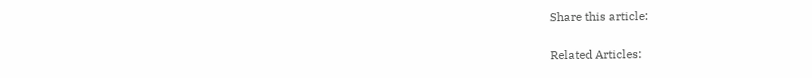Share this article:

Related Articles: